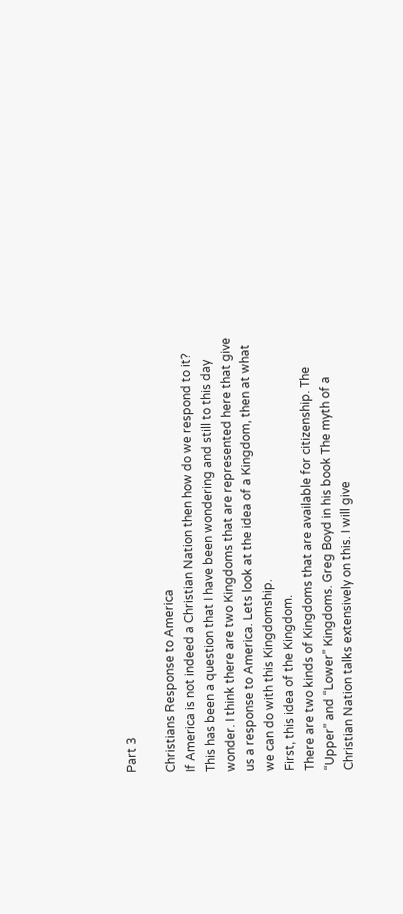Part 3

Christians Response to America
If America is not indeed a Christian Nation then how do we respond to it? This has been a question that I have been wondering and still to this day wonder. I think there are two Kingdoms that are represented here that give us a response to America. Lets look at the idea of a Kingdom, then at what we can do with this Kingdomship.
First, this idea of the Kingdom.
There are two kinds of Kingdoms that are available for citizenship. The “Upper” and “Lower” Kingdoms. Greg Boyd in his book The myth of a Christian Nation talks extensively on this. I will give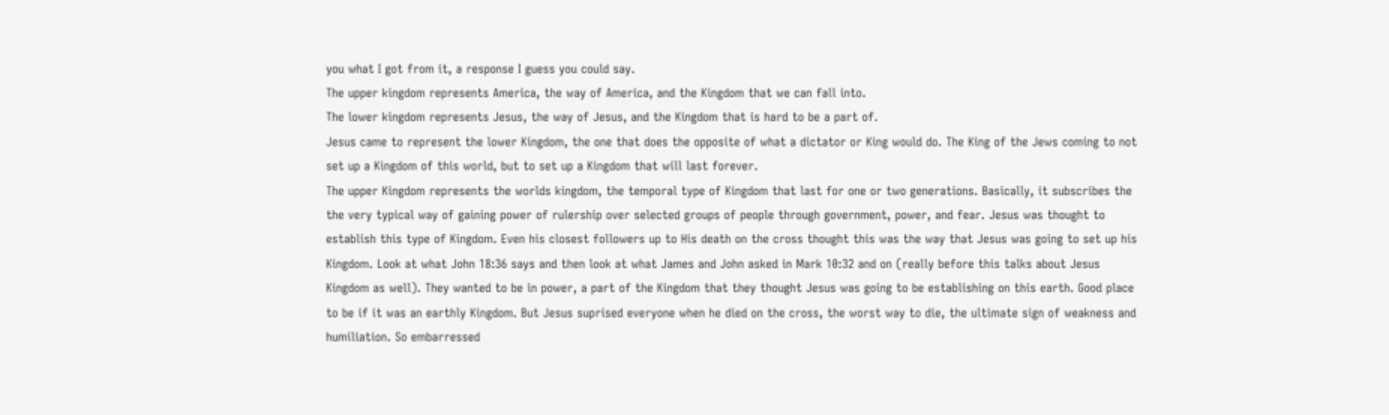you what I got from it, a response I guess you could say.
The upper kingdom represents America, the way of America, and the Kingdom that we can fall into.
The lower kingdom represents Jesus, the way of Jesus, and the Kingdom that is hard to be a part of.
Jesus came to represent the lower Kingdom, the one that does the opposite of what a dictator or King would do. The King of the Jews coming to not set up a Kingdom of this world, but to set up a Kingdom that will last forever.
The upper Kingdom represents the worlds kingdom, the temporal type of Kingdom that last for one or two generations. Basically, it subscribes the the very typical way of gaining power of rulership over selected groups of people through government, power, and fear. Jesus was thought to establish this type of Kingdom. Even his closest followers up to His death on the cross thought this was the way that Jesus was going to set up his Kingdom. Look at what John 18:36 says and then look at what James and John asked in Mark 10:32 and on (really before this talks about Jesus Kingdom as well). They wanted to be in power, a part of the Kingdom that they thought Jesus was going to be establishing on this earth. Good place to be if it was an earthly Kingdom. But Jesus suprised everyone when he died on the cross, the worst way to die, the ultimate sign of weakness and humiliation. So embarressed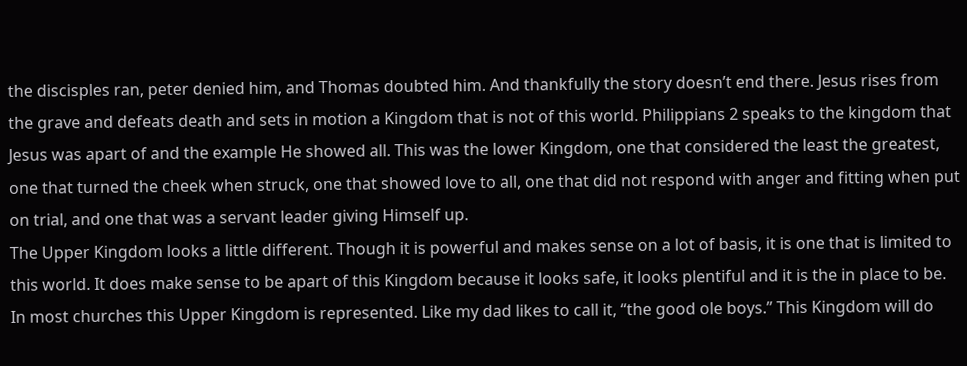the discisples ran, peter denied him, and Thomas doubted him. And thankfully the story doesn’t end there. Jesus rises from the grave and defeats death and sets in motion a Kingdom that is not of this world. Philippians 2 speaks to the kingdom that Jesus was apart of and the example He showed all. This was the lower Kingdom, one that considered the least the greatest, one that turned the cheek when struck, one that showed love to all, one that did not respond with anger and fitting when put on trial, and one that was a servant leader giving Himself up.
The Upper Kingdom looks a little different. Though it is powerful and makes sense on a lot of basis, it is one that is limited to this world. It does make sense to be apart of this Kingdom because it looks safe, it looks plentiful and it is the in place to be. In most churches this Upper Kingdom is represented. Like my dad likes to call it, “the good ole boys.” This Kingdom will do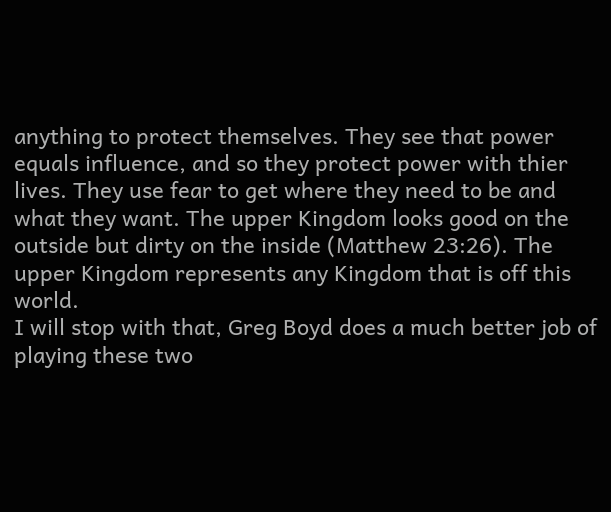anything to protect themselves. They see that power equals influence, and so they protect power with thier lives. They use fear to get where they need to be and what they want. The upper Kingdom looks good on the outside but dirty on the inside (Matthew 23:26). The upper Kingdom represents any Kingdom that is off this world.
I will stop with that, Greg Boyd does a much better job of playing these two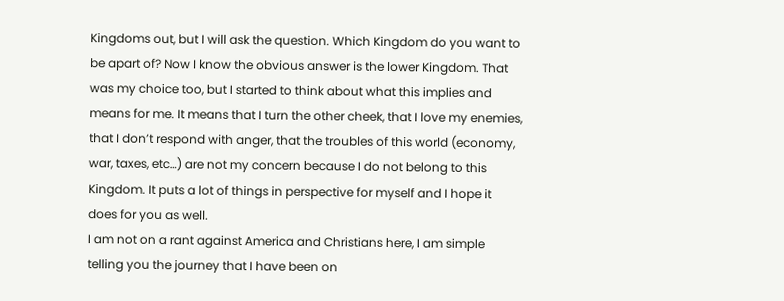Kingdoms out, but I will ask the question. Which Kingdom do you want to be apart of? Now I know the obvious answer is the lower Kingdom. That was my choice too, but I started to think about what this implies and means for me. It means that I turn the other cheek, that I love my enemies, that I don’t respond with anger, that the troubles of this world (economy, war, taxes, etc…) are not my concern because I do not belong to this Kingdom. It puts a lot of things in perspective for myself and I hope it does for you as well.
I am not on a rant against America and Christians here, I am simple telling you the journey that I have been on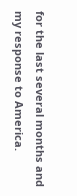for the last several months and my response to America.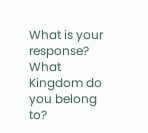What is your response? What Kingdom do you belong to?